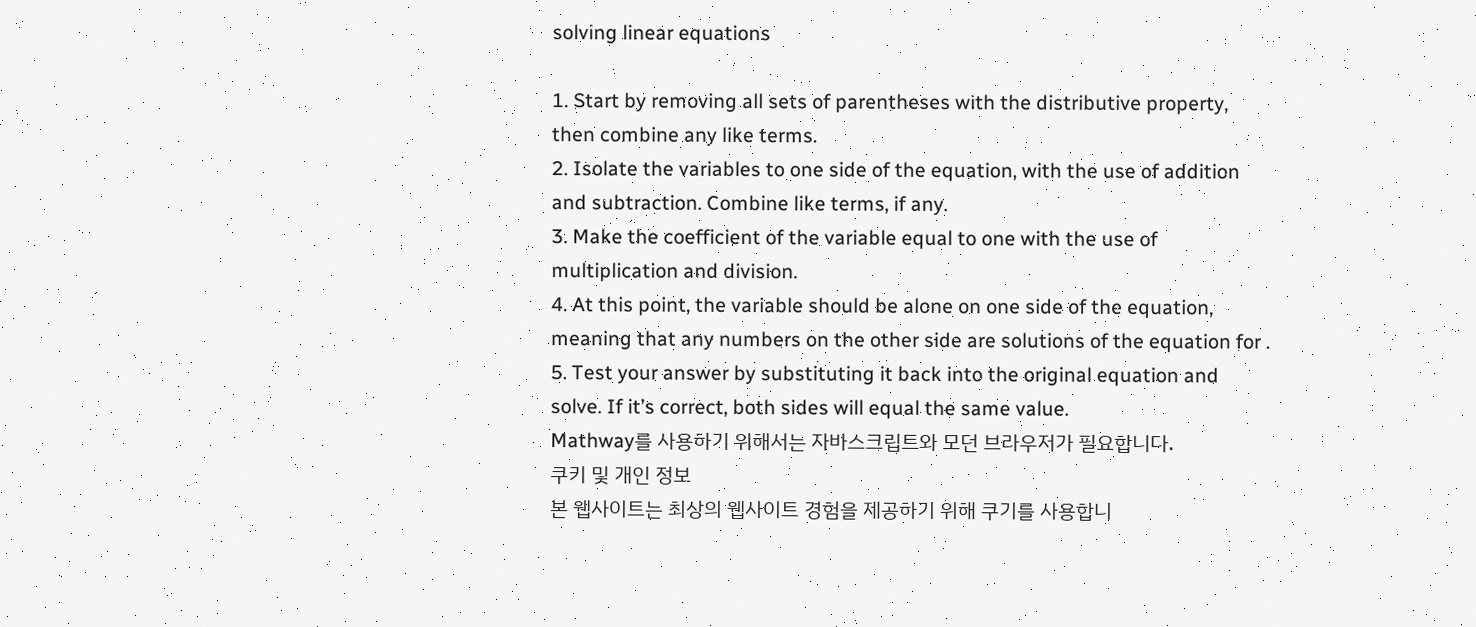solving linear equations

1. Start by removing all sets of parentheses with the distributive property, then combine any like terms.
2. Isolate the variables to one side of the equation, with the use of addition and subtraction. Combine like terms, if any.
3. Make the coefficient of the variable equal to one with the use of multiplication and division.
4. At this point, the variable should be alone on one side of the equation, meaning that any numbers on the other side are solutions of the equation for .
5. Test your answer by substituting it back into the original equation and solve. If it’s correct, both sides will equal the same value.
Mathway를 사용하기 위해서는 자바스크립트와 모던 브라우저가 필요합니다.
쿠키 및 개인 정보
본 웹사이트는 최상의 웹사이트 경험을 제공하기 위해 쿠기를 사용합니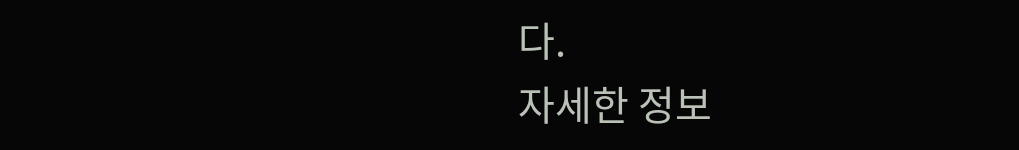다.
자세한 정보